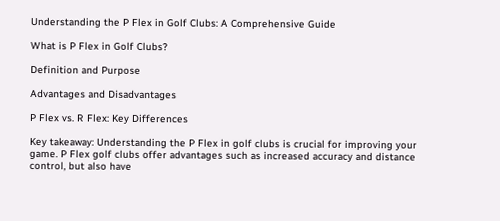Understanding the P Flex in Golf Clubs: A Comprehensive Guide

What is P Flex in Golf Clubs?

Definition and Purpose

Advantages and Disadvantages

P Flex vs. R Flex: Key Differences

Key takeaway: Understanding the P Flex in golf clubs is crucial for improving your game. P Flex golf clubs offer advantages such as increased accuracy and distance control, but also have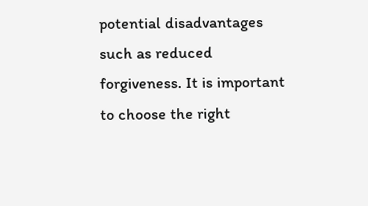potential disadvantages such as reduced forgiveness. It is important to choose the right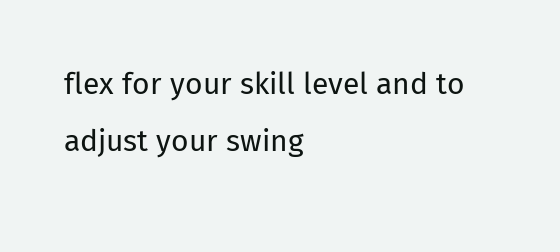flex for your skill level and to adjust your swing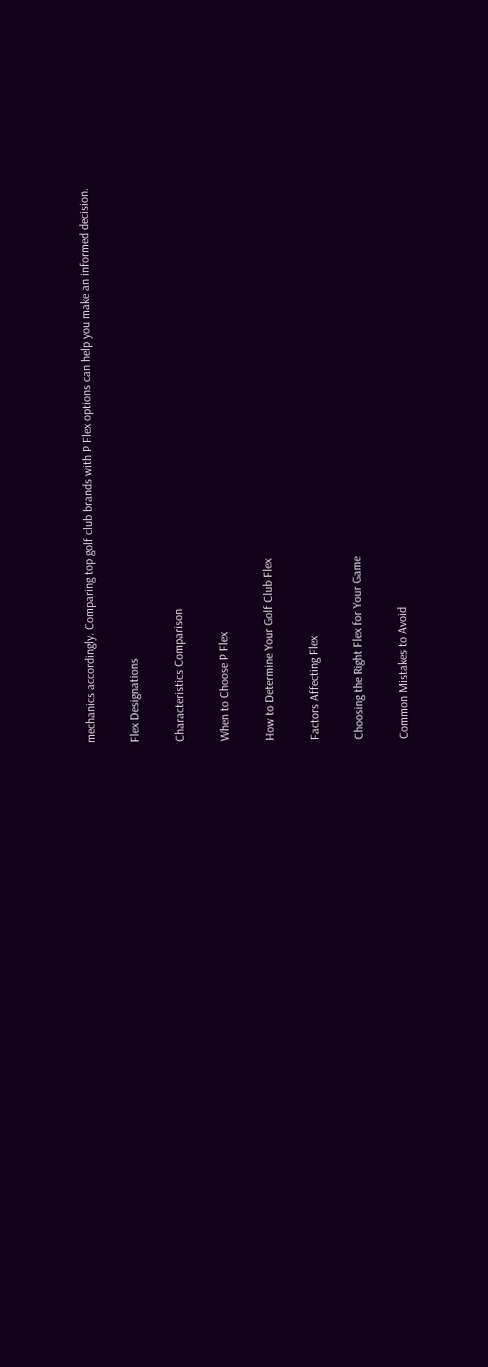mechanics accordingly. Comparing top golf club brands with P Flex options can help you make an informed decision.

Flex Designations

Characteristics Comparison

When to Choose P Flex

How to Determine Your Golf Club Flex

Factors Affecting Flex

Choosing the Right Flex for Your Game

Common Mistakes to Avoid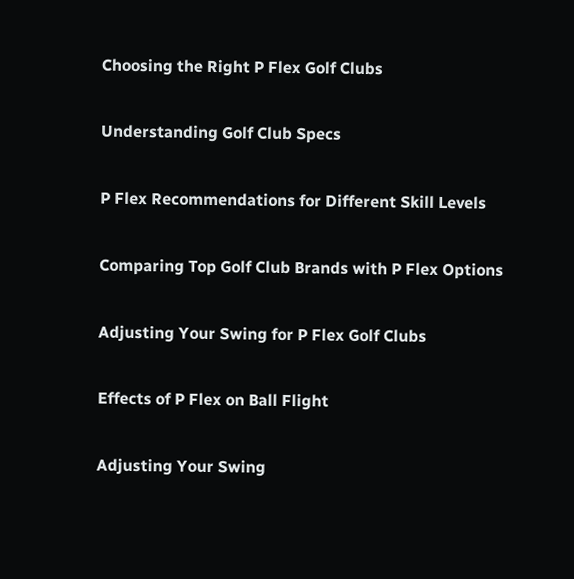Choosing the Right P Flex Golf Clubs

Understanding Golf Club Specs

P Flex Recommendations for Different Skill Levels

Comparing Top Golf Club Brands with P Flex Options

Adjusting Your Swing for P Flex Golf Clubs

Effects of P Flex on Ball Flight

Adjusting Your Swing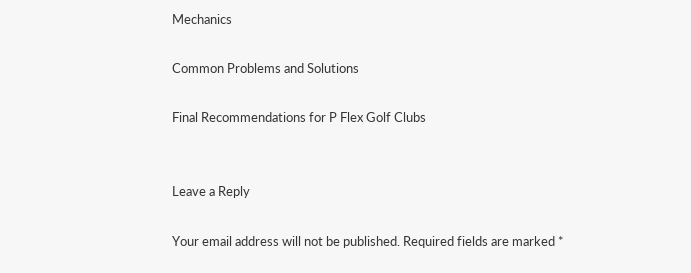Mechanics

Common Problems and Solutions

Final Recommendations for P Flex Golf Clubs


Leave a Reply

Your email address will not be published. Required fields are marked *